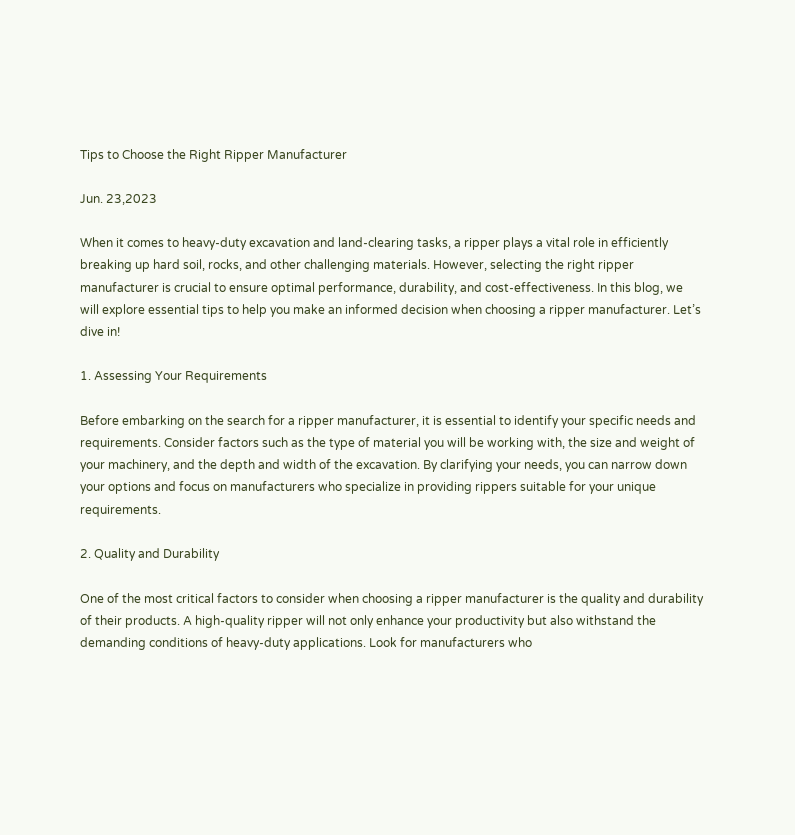Tips to Choose the Right Ripper Manufacturer

Jun. 23,2023

When it comes to heavy-duty excavation and land-clearing tasks, a ripper plays a vital role in efficiently breaking up hard soil, rocks, and other challenging materials. However, selecting the right ripper manufacturer is crucial to ensure optimal performance, durability, and cost-effectiveness. In this blog, we will explore essential tips to help you make an informed decision when choosing a ripper manufacturer. Let’s dive in!

1. Assessing Your Requirements

Before embarking on the search for a ripper manufacturer, it is essential to identify your specific needs and requirements. Consider factors such as the type of material you will be working with, the size and weight of your machinery, and the depth and width of the excavation. By clarifying your needs, you can narrow down your options and focus on manufacturers who specialize in providing rippers suitable for your unique requirements.

2. Quality and Durability

One of the most critical factors to consider when choosing a ripper manufacturer is the quality and durability of their products. A high-quality ripper will not only enhance your productivity but also withstand the demanding conditions of heavy-duty applications. Look for manufacturers who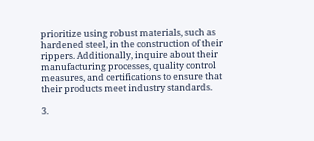prioritize using robust materials, such as hardened steel, in the construction of their rippers. Additionally, inquire about their manufacturing processes, quality control measures, and certifications to ensure that their products meet industry standards.

3.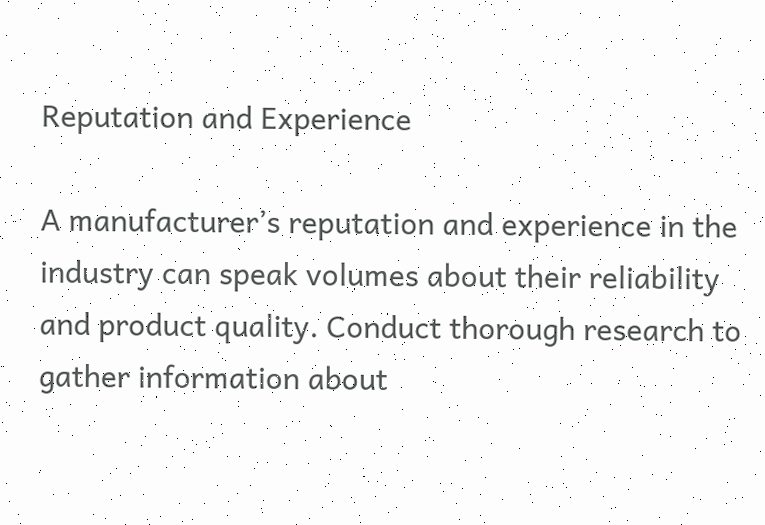Reputation and Experience

A manufacturer’s reputation and experience in the industry can speak volumes about their reliability and product quality. Conduct thorough research to gather information about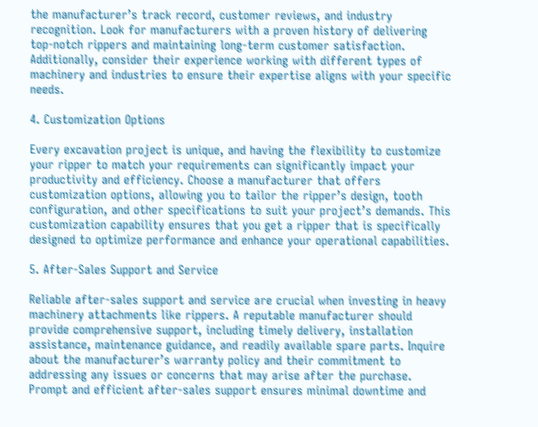the manufacturer’s track record, customer reviews, and industry recognition. Look for manufacturers with a proven history of delivering top-notch rippers and maintaining long-term customer satisfaction. Additionally, consider their experience working with different types of machinery and industries to ensure their expertise aligns with your specific needs.

4. Customization Options

Every excavation project is unique, and having the flexibility to customize your ripper to match your requirements can significantly impact your productivity and efficiency. Choose a manufacturer that offers customization options, allowing you to tailor the ripper’s design, tooth configuration, and other specifications to suit your project’s demands. This customization capability ensures that you get a ripper that is specifically designed to optimize performance and enhance your operational capabilities.

5. After-Sales Support and Service

Reliable after-sales support and service are crucial when investing in heavy machinery attachments like rippers. A reputable manufacturer should provide comprehensive support, including timely delivery, installation assistance, maintenance guidance, and readily available spare parts. Inquire about the manufacturer’s warranty policy and their commitment to addressing any issues or concerns that may arise after the purchase. Prompt and efficient after-sales support ensures minimal downtime and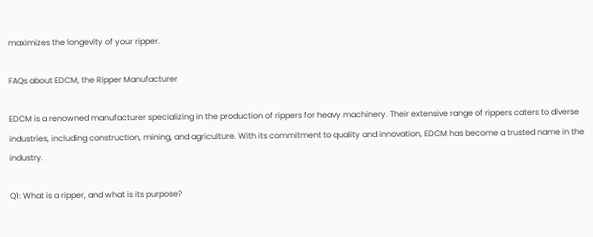maximizes the longevity of your ripper.

FAQs about EDCM, the Ripper Manufacturer

EDCM is a renowned manufacturer specializing in the production of rippers for heavy machinery. Their extensive range of rippers caters to diverse industries, including construction, mining, and agriculture. With its commitment to quality and innovation, EDCM has become a trusted name in the industry.

Q1: What is a ripper, and what is its purpose?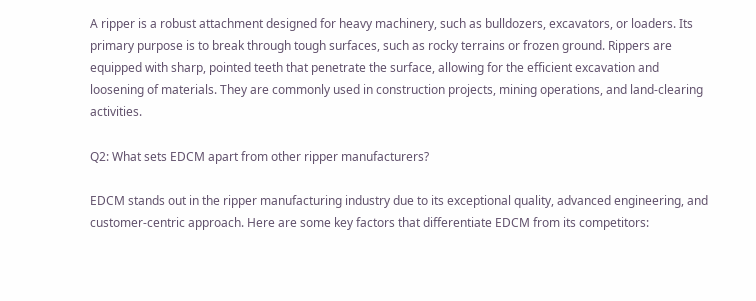A ripper is a robust attachment designed for heavy machinery, such as bulldozers, excavators, or loaders. Its primary purpose is to break through tough surfaces, such as rocky terrains or frozen ground. Rippers are equipped with sharp, pointed teeth that penetrate the surface, allowing for the efficient excavation and loosening of materials. They are commonly used in construction projects, mining operations, and land-clearing activities.

Q2: What sets EDCM apart from other ripper manufacturers?

EDCM stands out in the ripper manufacturing industry due to its exceptional quality, advanced engineering, and customer-centric approach. Here are some key factors that differentiate EDCM from its competitors: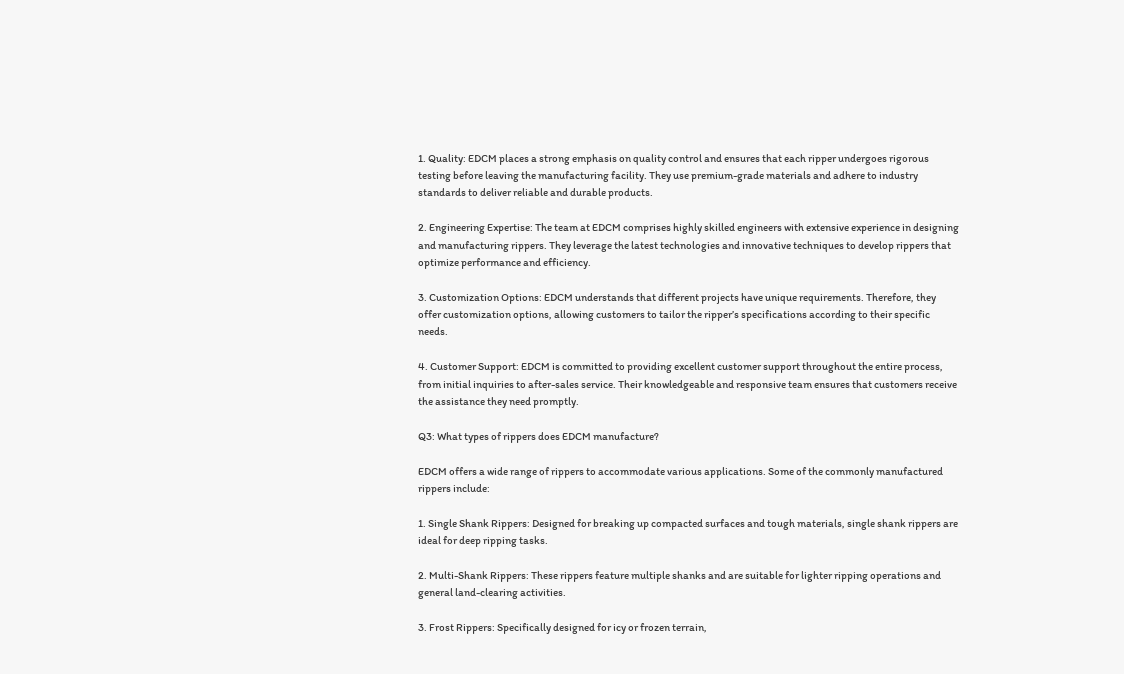1. Quality: EDCM places a strong emphasis on quality control and ensures that each ripper undergoes rigorous testing before leaving the manufacturing facility. They use premium-grade materials and adhere to industry standards to deliver reliable and durable products.

2. Engineering Expertise: The team at EDCM comprises highly skilled engineers with extensive experience in designing and manufacturing rippers. They leverage the latest technologies and innovative techniques to develop rippers that optimize performance and efficiency.

3. Customization Options: EDCM understands that different projects have unique requirements. Therefore, they offer customization options, allowing customers to tailor the ripper’s specifications according to their specific needs.

4. Customer Support: EDCM is committed to providing excellent customer support throughout the entire process, from initial inquiries to after-sales service. Their knowledgeable and responsive team ensures that customers receive the assistance they need promptly.

Q3: What types of rippers does EDCM manufacture?

EDCM offers a wide range of rippers to accommodate various applications. Some of the commonly manufactured rippers include:

1. Single Shank Rippers: Designed for breaking up compacted surfaces and tough materials, single shank rippers are ideal for deep ripping tasks.

2. Multi-Shank Rippers: These rippers feature multiple shanks and are suitable for lighter ripping operations and general land-clearing activities.

3. Frost Rippers: Specifically designed for icy or frozen terrain,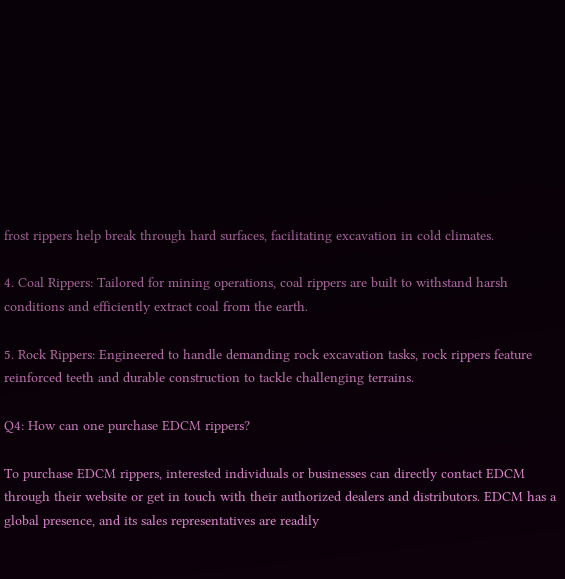frost rippers help break through hard surfaces, facilitating excavation in cold climates.

4. Coal Rippers: Tailored for mining operations, coal rippers are built to withstand harsh conditions and efficiently extract coal from the earth.

5. Rock Rippers: Engineered to handle demanding rock excavation tasks, rock rippers feature reinforced teeth and durable construction to tackle challenging terrains.

Q4: How can one purchase EDCM rippers?

To purchase EDCM rippers, interested individuals or businesses can directly contact EDCM through their website or get in touch with their authorized dealers and distributors. EDCM has a global presence, and its sales representatives are readily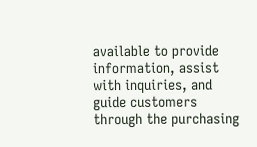available to provide information, assist with inquiries, and guide customers through the purchasing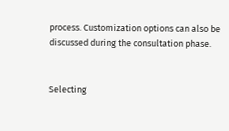process. Customization options can also be discussed during the consultation phase.


Selecting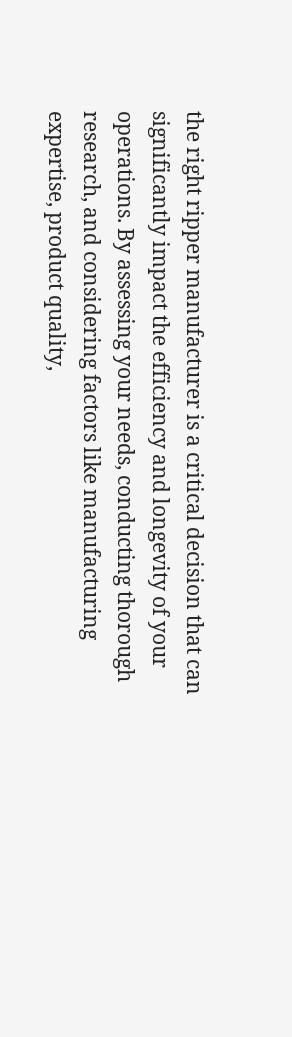the right ripper manufacturer is a critical decision that can significantly impact the efficiency and longevity of your operations. By assessing your needs, conducting thorough research, and considering factors like manufacturing expertise, product quality,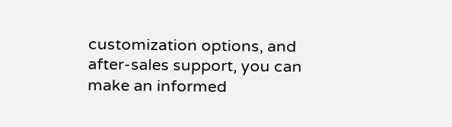customization options, and after-sales support, you can make an informed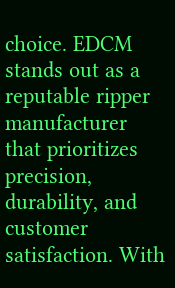choice. EDCM stands out as a reputable ripper manufacturer that prioritizes precision, durability, and customer satisfaction. With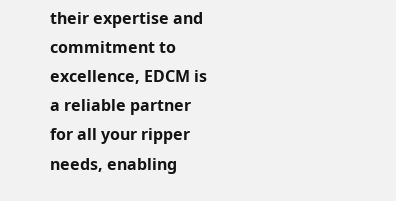their expertise and commitment to excellence, EDCM is a reliable partner for all your ripper needs, enabling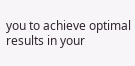you to achieve optimal results in your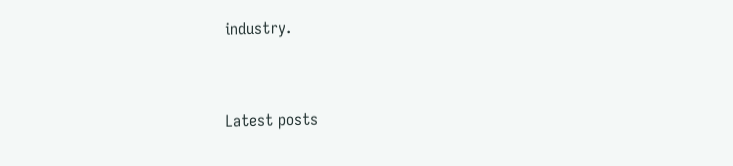industry.


Latest posts